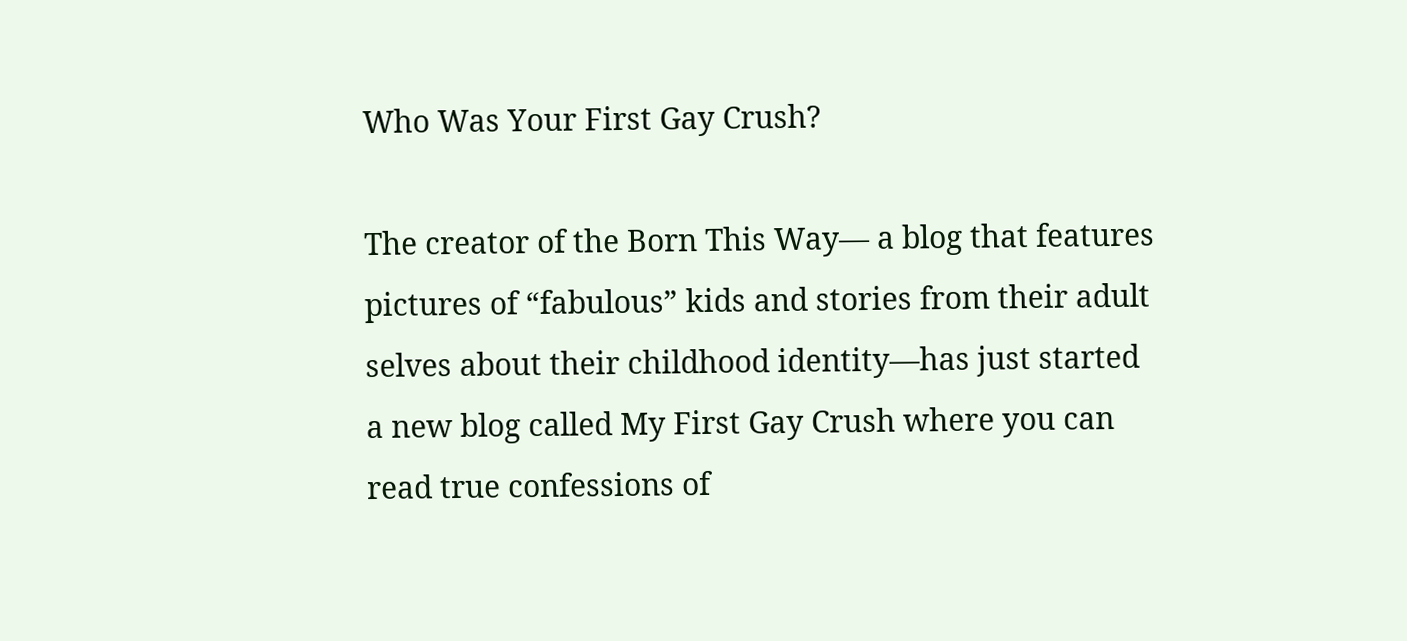Who Was Your First Gay Crush?

The creator of the Born This Way— a blog that features pictures of “fabulous” kids and stories from their adult selves about their childhood identity—has just started a new blog called My First Gay Crush where you can read true confessions of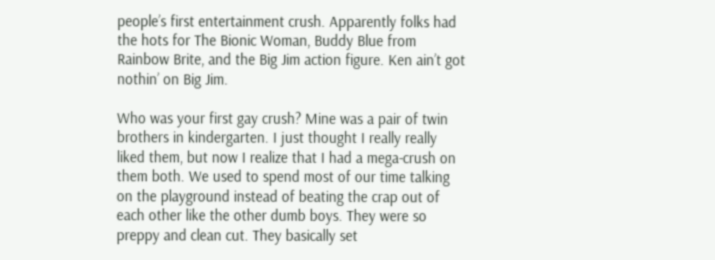people’s first entertainment crush. Apparently folks had the hots for The Bionic Woman, Buddy Blue from Rainbow Brite, and the Big Jim action figure. Ken ain’t got nothin’ on Big Jim.

Who was your first gay crush? Mine was a pair of twin brothers in kindergarten. I just thought I really really liked them, but now I realize that I had a mega-crush on them both. We used to spend most of our time talking on the playground instead of beating the crap out of each other like the other dumb boys. They were so preppy and clean cut. They basically set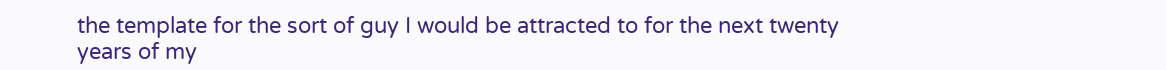the template for the sort of guy I would be attracted to for the next twenty years of my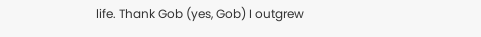life. Thank Gob (yes, Gob) I outgrew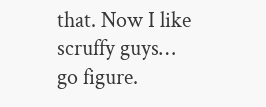that. Now I like scruffy guys… go figure.